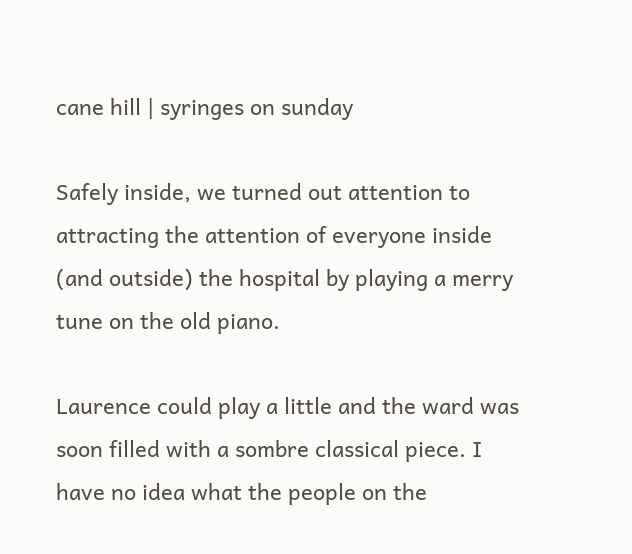cane hill | syringes on sunday

Safely inside, we turned out attention to attracting the attention of everyone inside (and outside) the hospital by playing a merry tune on the old piano.

Laurence could play a little and the ward was soon filled with a sombre classical piece. I have no idea what the people on the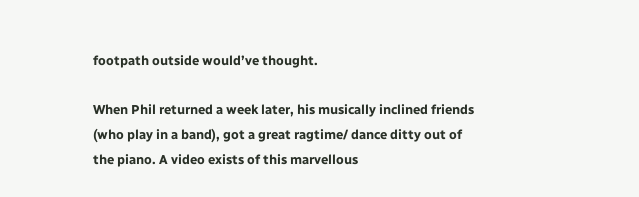footpath outside would’ve thought.

When Phil returned a week later, his musically inclined friends (who play in a band), got a great ragtime/ dance ditty out of the piano. A video exists of this marvellous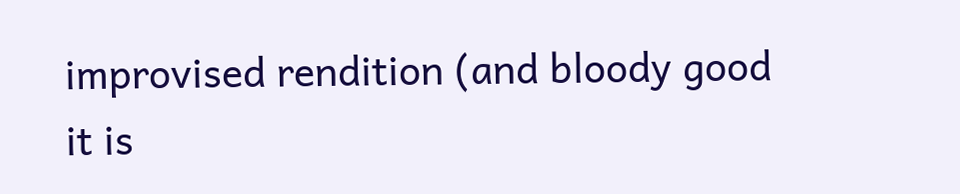improvised rendition (and bloody good it is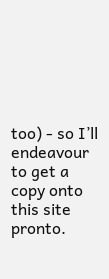too) - so I’ll endeavour to get a copy onto this site pronto.